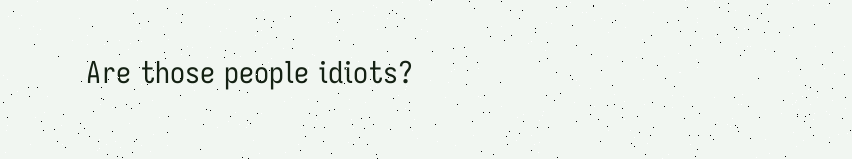Are those people idiots?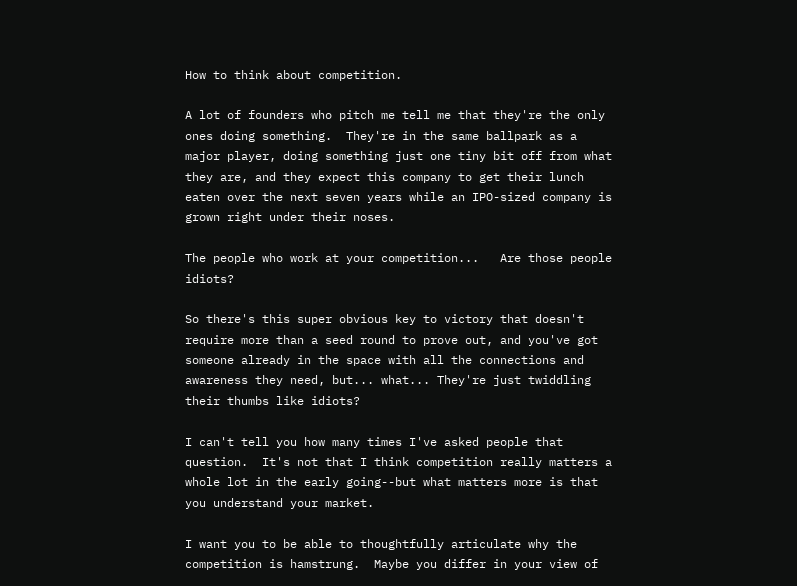How to think about competition.

A lot of founders who pitch me tell me that they're the only ones doing something.  They're in the same ballpark as a major player, doing something just one tiny bit off from what they are, and they expect this company to get their lunch eaten over the next seven years while an IPO-sized company is grown right under their noses.

The people who work at your competition...   Are those people idiots?

So there's this super obvious key to victory that doesn't require more than a seed round to prove out, and you've got someone already in the space with all the connections and awareness they need, but... what... They're just twiddling their thumbs like idiots?

I can't tell you how many times I've asked people that question.  It's not that I think competition really matters a whole lot in the early going--but what matters more is that you understand your market.

I want you to be able to thoughtfully articulate why the competition is hamstrung.  Maybe you differ in your view of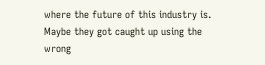where the future of this industry is.  Maybe they got caught up using the wrong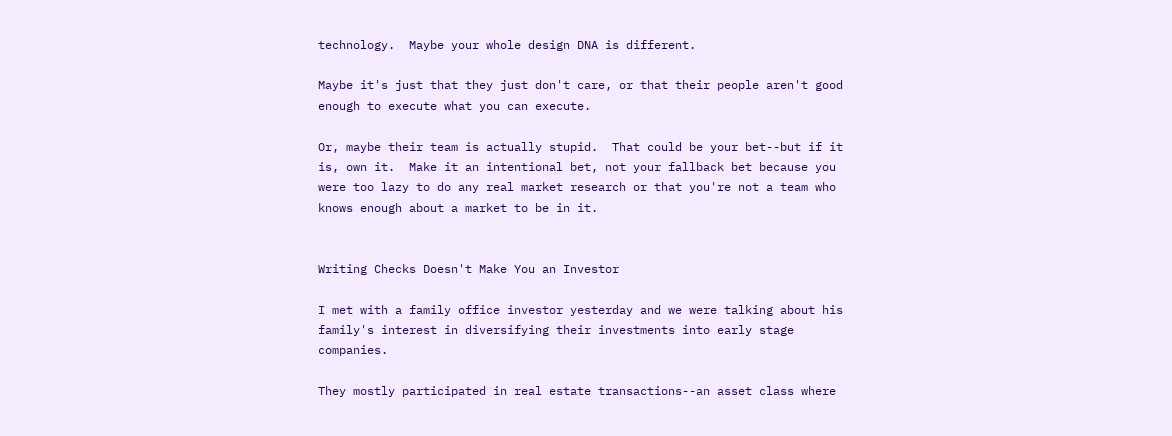technology.  Maybe your whole design DNA is different.

Maybe it's just that they just don't care, or that their people aren't good enough to execute what you can execute.

Or, maybe their team is actually stupid.  That could be your bet--but if it is, own it.  Make it an intentional bet, not your fallback bet because you were too lazy to do any real market research or that you're not a team who knows enough about a market to be in it.


Writing Checks Doesn't Make You an Investor

I met with a family office investor yesterday and we were talking about his family's interest in diversifying their investments into early stage companies.

They mostly participated in real estate transactions--an asset class where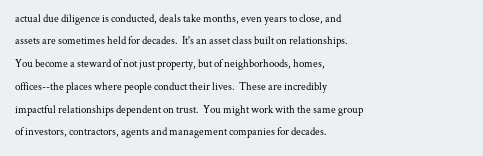actual due diligence is conducted, deals take months, even years to close, and assets are sometimes held for decades.  It's an asset class built on relationships.  You become a steward of not just property, but of neighborhoods, homes, offices--the places where people conduct their lives.  These are incredibly impactful relationships dependent on trust.  You might work with the same group of investors, contractors, agents and management companies for decades.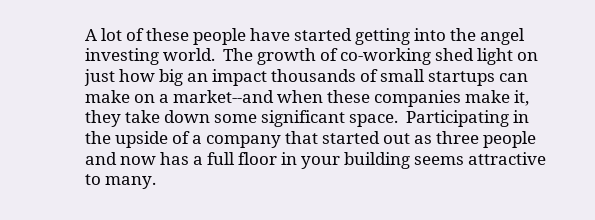A lot of these people have started getting into the angel investing world.  The growth of co-working shed light on just how big an impact thousands of small startups can make on a market--and when these companies make it, they take down some significant space.  Participating in the upside of a company that started out as three people and now has a full floor in your building seems attractive to many.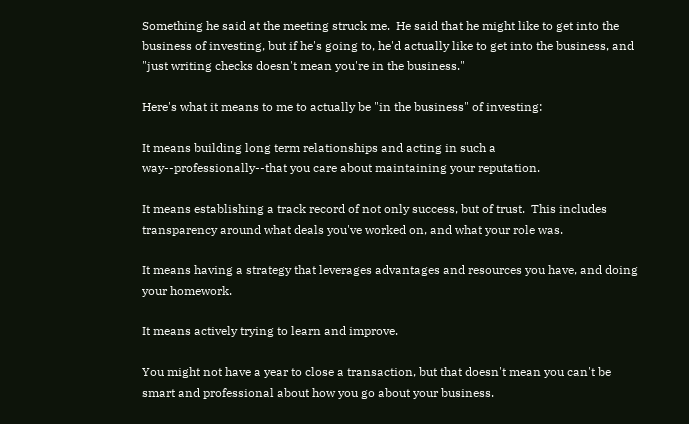Something he said at the meeting struck me.  He said that he might like to get into the business of investing, but if he's going to, he'd actually like to get into the business, and "just writing checks doesn't mean you're in the business."

Here's what it means to me to actually be "in the business" of investing:

It means building long term relationships and acting in such a way--professionally--that you care about maintaining your reputation.

It means establishing a track record of not only success, but of trust.  This includes transparency around what deals you've worked on, and what your role was.

It means having a strategy that leverages advantages and resources you have, and doing your homework.

It means actively trying to learn and improve.

You might not have a year to close a transaction, but that doesn't mean you can't be smart and professional about how you go about your business.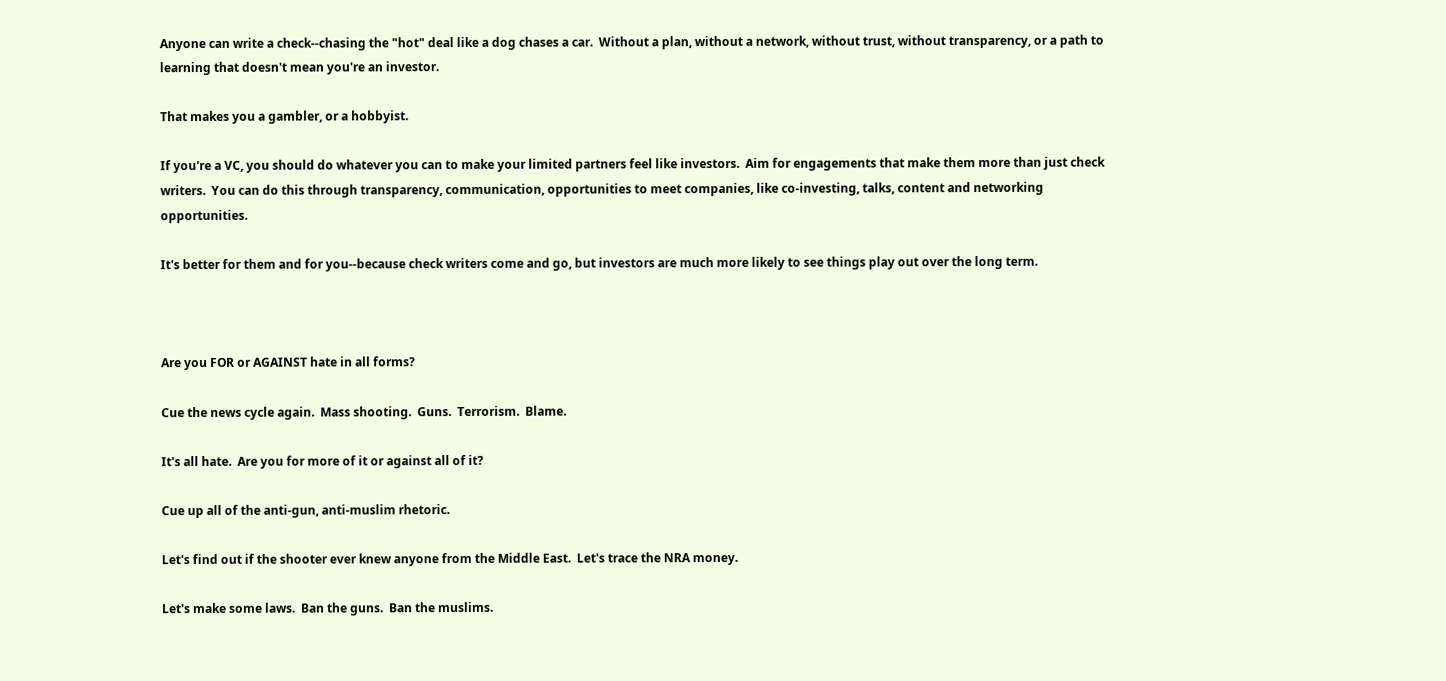Anyone can write a check--chasing the "hot" deal like a dog chases a car.  Without a plan, without a network, without trust, without transparency, or a path to learning that doesn't mean you're an investor.

That makes you a gambler, or a hobbyist.

If you're a VC, you should do whatever you can to make your limited partners feel like investors.  Aim for engagements that make them more than just check writers.  You can do this through transparency, communication, opportunities to meet companies, like co-investing, talks, content and networking opportunities.

It's better for them and for you--because check writers come and go, but investors are much more likely to see things play out over the long term.



Are you FOR or AGAINST hate in all forms?

Cue the news cycle again.  Mass shooting.  Guns.  Terrorism.  Blame.

It's all hate.  Are you for more of it or against all of it?

Cue up all of the anti-gun, anti-muslim rhetoric.

Let's find out if the shooter ever knew anyone from the Middle East.  Let's trace the NRA money.

Let's make some laws.  Ban the guns.  Ban the muslims.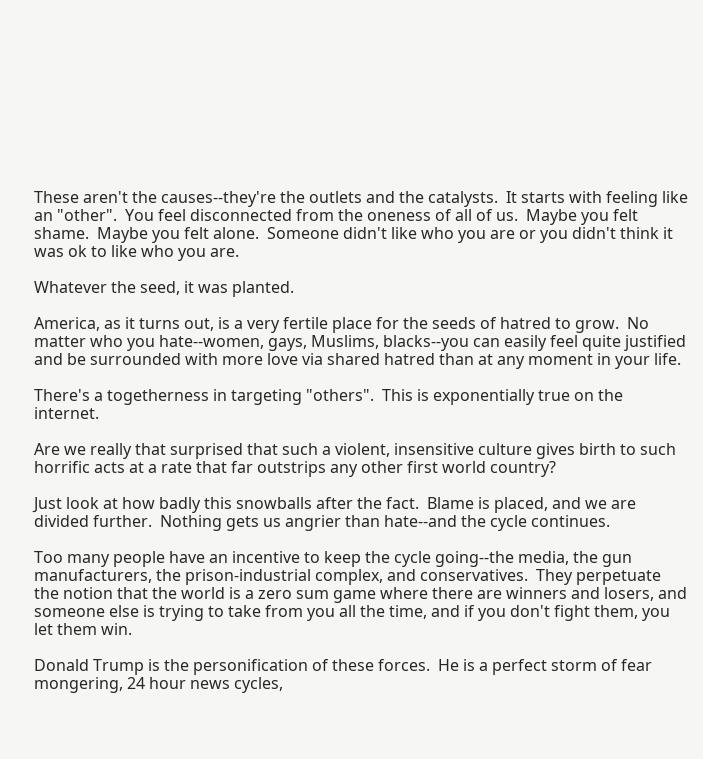These aren't the causes--they're the outlets and the catalysts.  It starts with feeling like an "other".  You feel disconnected from the oneness of all of us.  Maybe you felt shame.  Maybe you felt alone.  Someone didn't like who you are or you didn't think it was ok to like who you are.

Whatever the seed, it was planted.

America, as it turns out, is a very fertile place for the seeds of hatred to grow.  No matter who you hate--women, gays, Muslims, blacks--you can easily feel quite justified and be surrounded with more love via shared hatred than at any moment in your life.

There's a togetherness in targeting "others".  This is exponentially true on the internet.

Are we really that surprised that such a violent, insensitive culture gives birth to such horrific acts at a rate that far outstrips any other first world country?

Just look at how badly this snowballs after the fact.  Blame is placed, and we are divided further.  Nothing gets us angrier than hate--and the cycle continues.

Too many people have an incentive to keep the cycle going--the media, the gun manufacturers, the prison-industrial complex, and conservatives.  They perpetuate the notion that the world is a zero sum game where there are winners and losers, and someone else is trying to take from you all the time, and if you don't fight them, you let them win.

Donald Trump is the personification of these forces.  He is a perfect storm of fear mongering, 24 hour news cycles,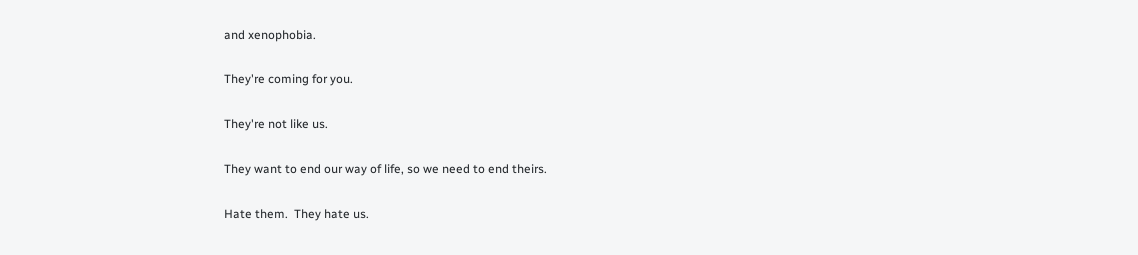and xenophobia.

They're coming for you.

They're not like us.

They want to end our way of life, so we need to end theirs.

Hate them.  They hate us.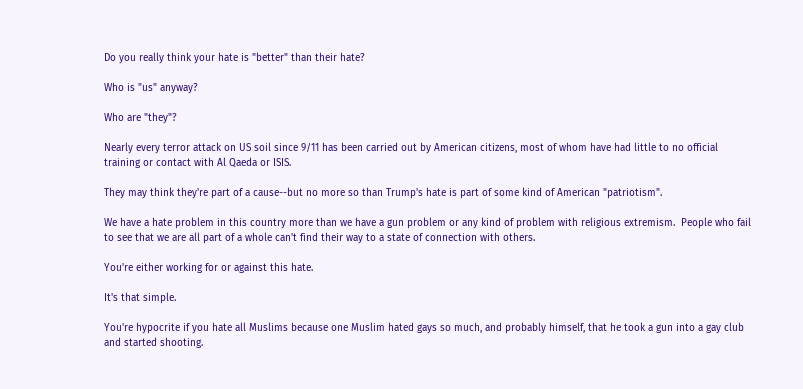Do you really think your hate is "better" than their hate?

Who is "us" anyway?

Who are "they"?

Nearly every terror attack on US soil since 9/11 has been carried out by American citizens, most of whom have had little to no official training or contact with Al Qaeda or ISIS.

They may think they're part of a cause--but no more so than Trump's hate is part of some kind of American "patriotism".

We have a hate problem in this country more than we have a gun problem or any kind of problem with religious extremism.  People who fail to see that we are all part of a whole can't find their way to a state of connection with others.

You're either working for or against this hate.

It's that simple.

You're hypocrite if you hate all Muslims because one Muslim hated gays so much, and probably himself, that he took a gun into a gay club and started shooting.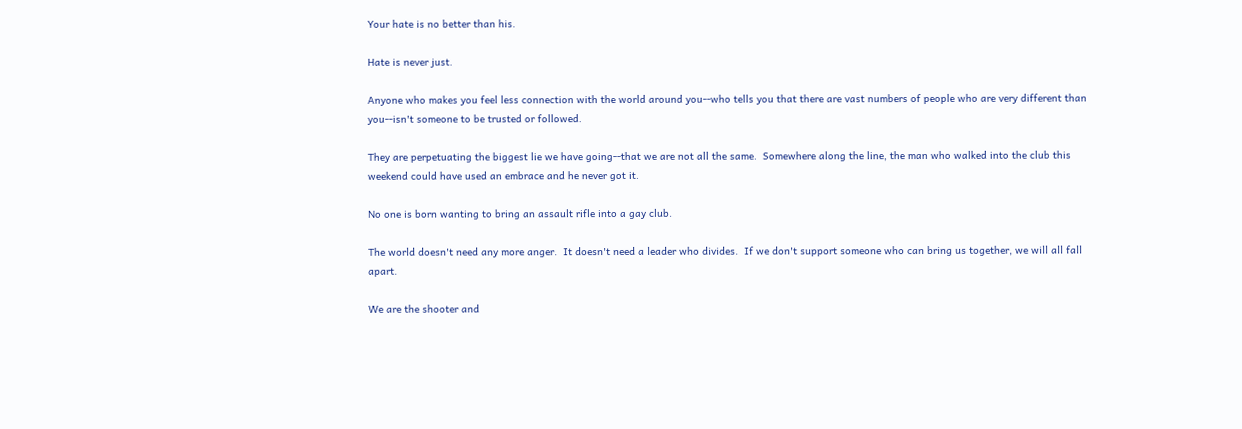Your hate is no better than his.

Hate is never just.

Anyone who makes you feel less connection with the world around you--who tells you that there are vast numbers of people who are very different than you--isn't someone to be trusted or followed.

They are perpetuating the biggest lie we have going--that we are not all the same.  Somewhere along the line, the man who walked into the club this weekend could have used an embrace and he never got it.

No one is born wanting to bring an assault rifle into a gay club.

The world doesn't need any more anger.  It doesn't need a leader who divides.  If we don't support someone who can bring us together, we will all fall apart.

We are the shooter and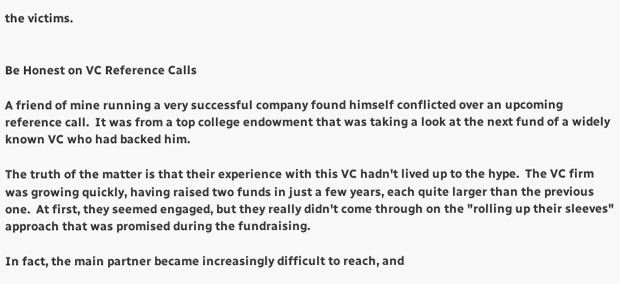the victims.


Be Honest on VC Reference Calls

A friend of mine running a very successful company found himself conflicted over an upcoming reference call.  It was from a top college endowment that was taking a look at the next fund of a widely known VC who had backed him.

The truth of the matter is that their experience with this VC hadn't lived up to the hype.  The VC firm was growing quickly, having raised two funds in just a few years, each quite larger than the previous one.  At first, they seemed engaged, but they really didn't come through on the "rolling up their sleeves" approach that was promised during the fundraising.

In fact, the main partner became increasingly difficult to reach, and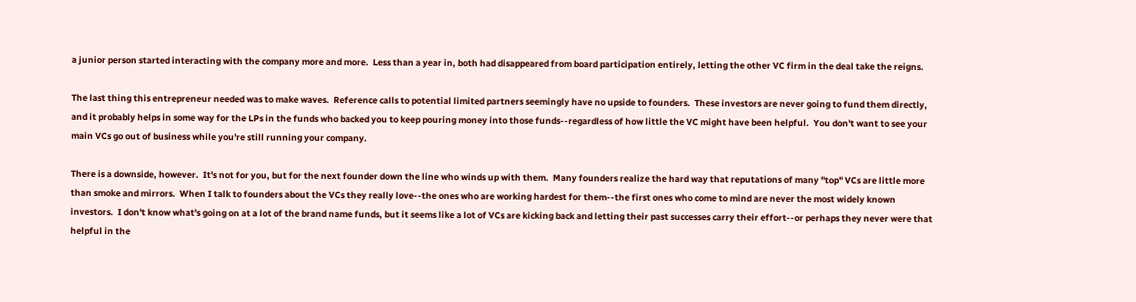a junior person started interacting with the company more and more.  Less than a year in, both had disappeared from board participation entirely, letting the other VC firm in the deal take the reigns.

The last thing this entrepreneur needed was to make waves.  Reference calls to potential limited partners seemingly have no upside to founders.  These investors are never going to fund them directly, and it probably helps in some way for the LPs in the funds who backed you to keep pouring money into those funds--regardless of how little the VC might have been helpful.  You don't want to see your main VCs go out of business while you're still running your company.

There is a downside, however.  It's not for you, but for the next founder down the line who winds up with them.  Many founders realize the hard way that reputations of many "top" VCs are little more than smoke and mirrors.  When I talk to founders about the VCs they really love--the ones who are working hardest for them--the first ones who come to mind are never the most widely known investors.  I don't know what's going on at a lot of the brand name funds, but it seems like a lot of VCs are kicking back and letting their past successes carry their effort--or perhaps they never were that helpful in the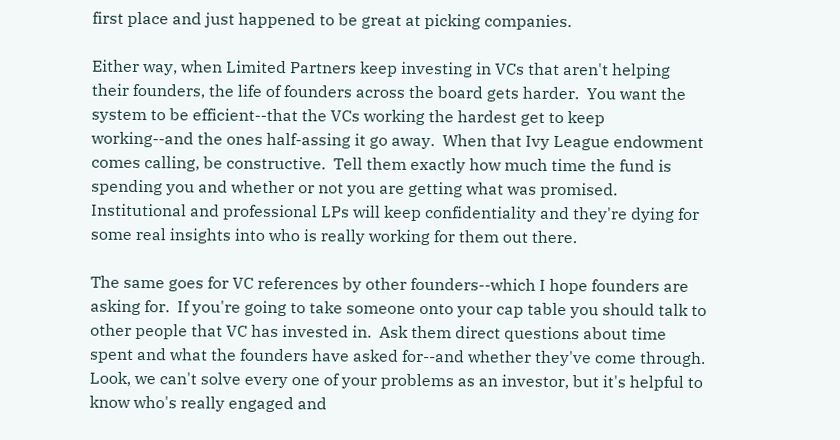first place and just happened to be great at picking companies.

Either way, when Limited Partners keep investing in VCs that aren't helping their founders, the life of founders across the board gets harder.  You want the system to be efficient--that the VCs working the hardest get to keep working--and the ones half-assing it go away.  When that Ivy League endowment comes calling, be constructive.  Tell them exactly how much time the fund is spending you and whether or not you are getting what was promised.  Institutional and professional LPs will keep confidentiality and they're dying for some real insights into who is really working for them out there.

The same goes for VC references by other founders--which I hope founders are asking for.  If you're going to take someone onto your cap table you should talk to other people that VC has invested in.  Ask them direct questions about time spent and what the founders have asked for--and whether they've come through.  Look, we can't solve every one of your problems as an investor, but it's helpful to know who's really engaged and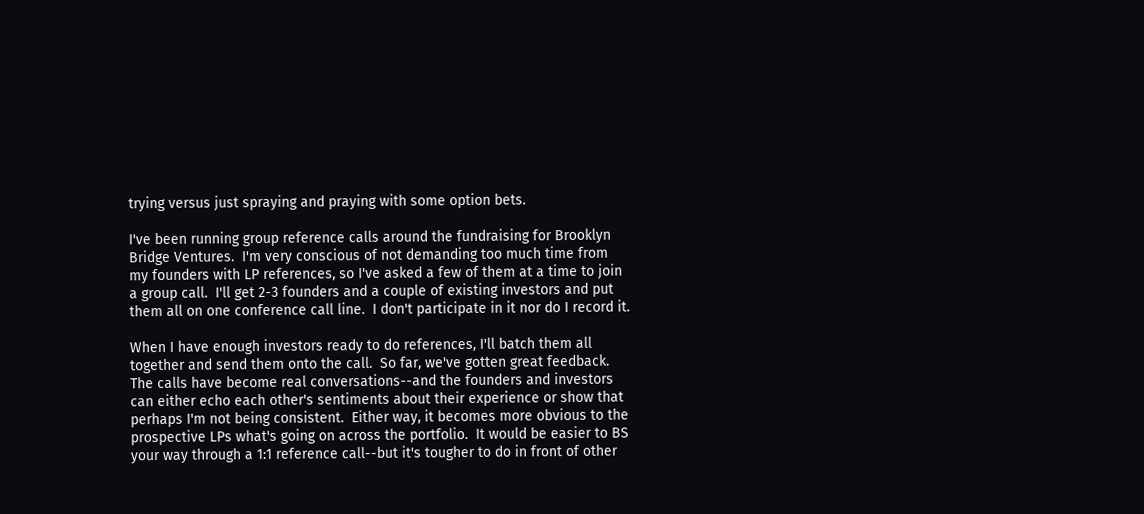trying versus just spraying and praying with some option bets.

I've been running group reference calls around the fundraising for Brooklyn Bridge Ventures.  I'm very conscious of not demanding too much time from my founders with LP references, so I've asked a few of them at a time to join a group call.  I'll get 2-3 founders and a couple of existing investors and put them all on one conference call line.  I don't participate in it nor do I record it.

When I have enough investors ready to do references, I'll batch them all together and send them onto the call.  So far, we've gotten great feedback.  The calls have become real conversations--and the founders and investors can either echo each other's sentiments about their experience or show that perhaps I'm not being consistent.  Either way, it becomes more obvious to the prospective LPs what's going on across the portfolio.  It would be easier to BS your way through a 1:1 reference call--but it's tougher to do in front of other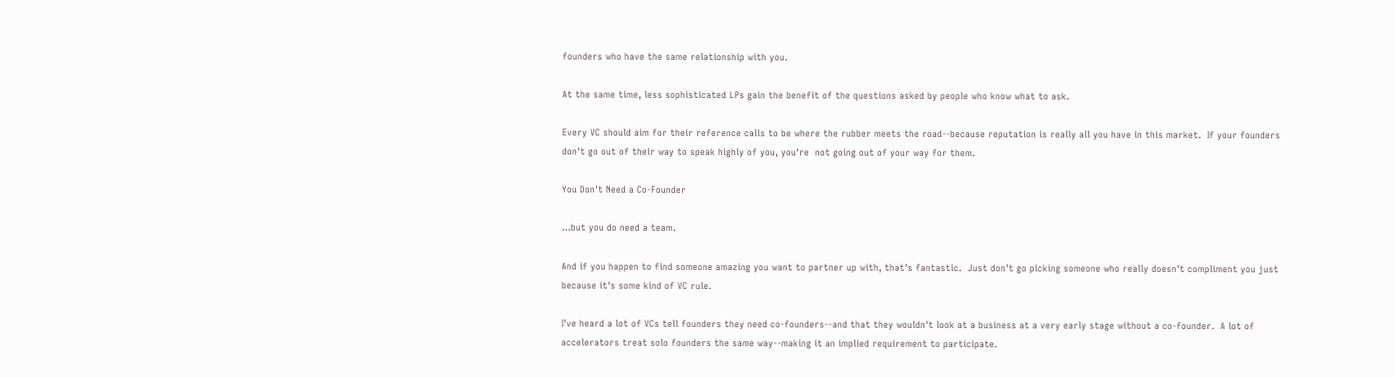founders who have the same relationship with you.

At the same time, less sophisticated LPs gain the benefit of the questions asked by people who know what to ask.

Every VC should aim for their reference calls to be where the rubber meets the road--because reputation is really all you have in this market.  If your founders don't go out of their way to speak highly of you, you're  not going out of your way for them.

You Don't Need a Co-Founder

...but you do need a team.

And if you happen to find someone amazing you want to partner up with, that's fantastic.  Just don't go picking someone who really doesn't compliment you just because it's some kind of VC rule.

I've heard a lot of VCs tell founders they need co-founders--and that they wouldn't look at a business at a very early stage without a co-founder.  A lot of accelerators treat solo founders the same way--making it an implied requirement to participate.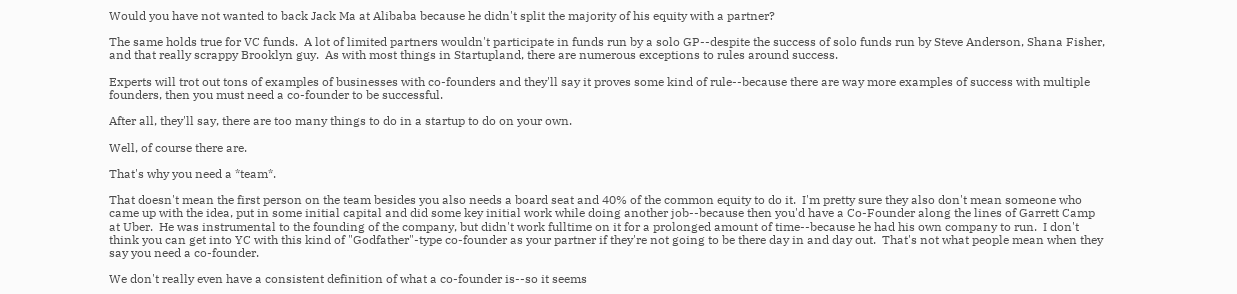Would you have not wanted to back Jack Ma at Alibaba because he didn't split the majority of his equity with a partner?

The same holds true for VC funds.  A lot of limited partners wouldn't participate in funds run by a solo GP--despite the success of solo funds run by Steve Anderson, Shana Fisher, and that really scrappy Brooklyn guy.  As with most things in Startupland, there are numerous exceptions to rules around success.

Experts will trot out tons of examples of businesses with co-founders and they'll say it proves some kind of rule--because there are way more examples of success with multiple founders, then you must need a co-founder to be successful.

After all, they'll say, there are too many things to do in a startup to do on your own.

Well, of course there are.

That's why you need a *team*.

That doesn't mean the first person on the team besides you also needs a board seat and 40% of the common equity to do it.  I'm pretty sure they also don't mean someone who came up with the idea, put in some initial capital and did some key initial work while doing another job--because then you'd have a Co-Founder along the lines of Garrett Camp at Uber.  He was instrumental to the founding of the company, but didn't work fulltime on it for a prolonged amount of time--because he had his own company to run.  I don't think you can get into YC with this kind of "Godfather"-type co-founder as your partner if they're not going to be there day in and day out.  That's not what people mean when they say you need a co-founder.

We don't really even have a consistent definition of what a co-founder is--so it seems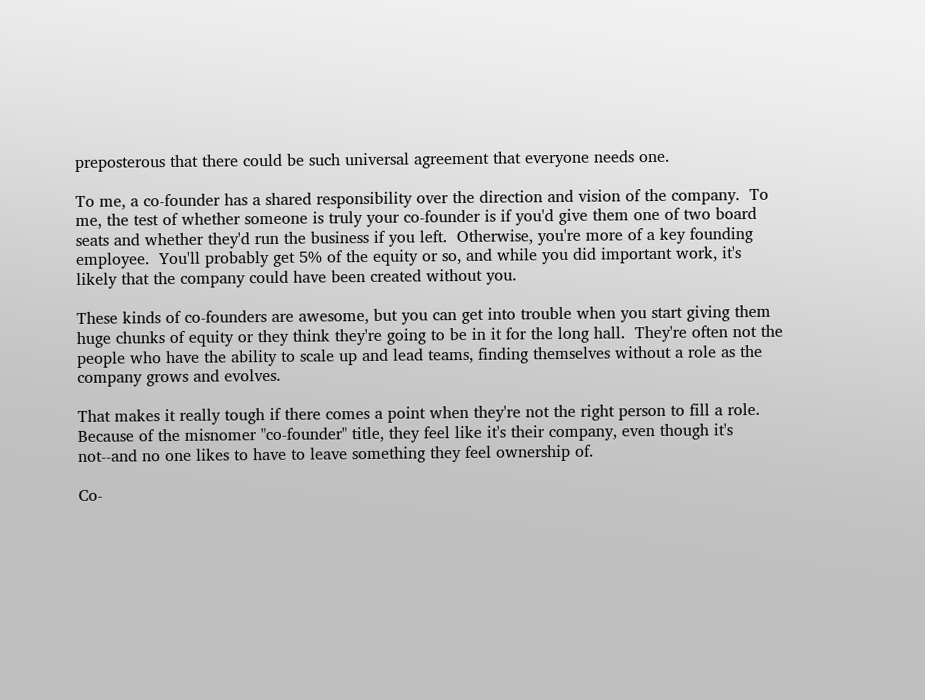preposterous that there could be such universal agreement that everyone needs one.

To me, a co-founder has a shared responsibility over the direction and vision of the company.  To me, the test of whether someone is truly your co-founder is if you'd give them one of two board seats and whether they'd run the business if you left.  Otherwise, you're more of a key founding employee.  You'll probably get 5% of the equity or so, and while you did important work, it's likely that the company could have been created without you.

These kinds of co-founders are awesome, but you can get into trouble when you start giving them huge chunks of equity or they think they're going to be in it for the long hall.  They're often not the people who have the ability to scale up and lead teams, finding themselves without a role as the company grows and evolves.

That makes it really tough if there comes a point when they're not the right person to fill a role.  Because of the misnomer "co-founder" title, they feel like it's their company, even though it's not--and no one likes to have to leave something they feel ownership of.

Co-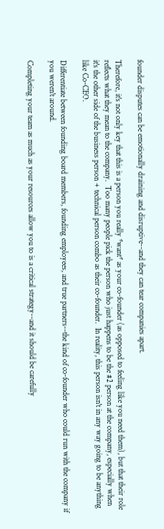founder disputes can be emotionally draining and disruptive--and they can tear companies apart.

Therefore, it's not only key that this is a person you really *want* as your co-founder (as opposed to feeling like you need them), but that their role reflects what they mean to the company.  Too many people pick the person who just happens to be the #2 person at the company, especially when it's the other side of the business person + technical person combo as their co-founder.  In reality, this person isn't in any way going to be anything like Co-CEO.

Differentiate between founding board members, founding employees, and true partners--the kind of co-founder who could run with the company if you weren't around.

Completing your team as much as your resources allow you to is a critical strategy--and it should be carefully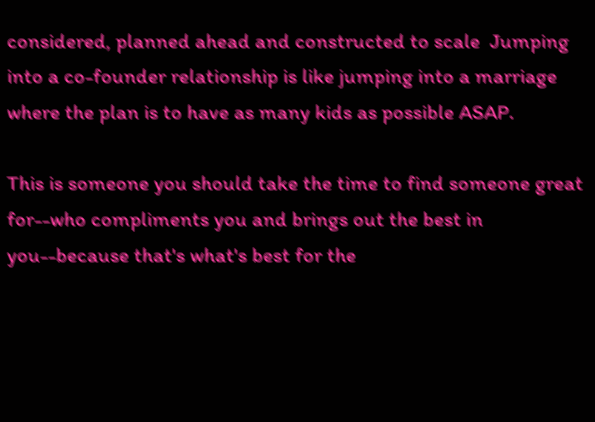considered, planned ahead and constructed to scale  Jumping into a co-founder relationship is like jumping into a marriage where the plan is to have as many kids as possible ASAP.

This is someone you should take the time to find someone great for--who compliments you and brings out the best in you--because that's what's best for the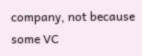company, not because some VC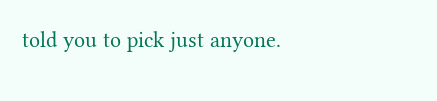told you to pick just anyone.